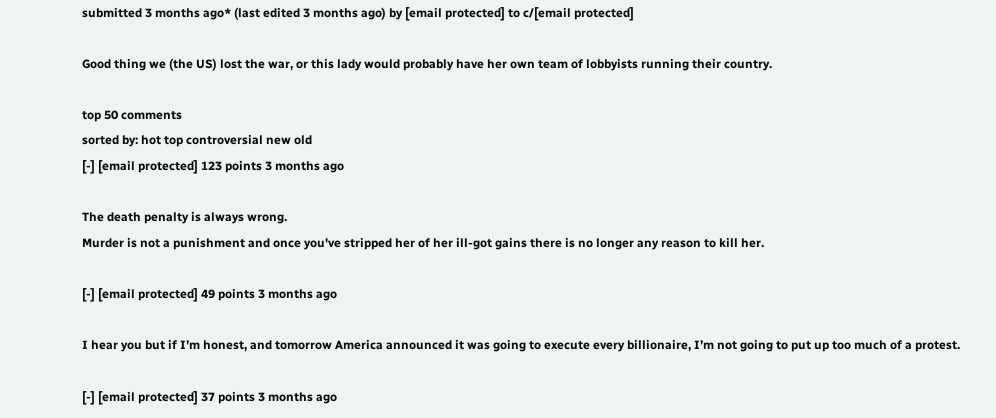submitted 3 months ago* (last edited 3 months ago) by [email protected] to c/[email protected]

Good thing we (the US) lost the war, or this lady would probably have her own team of lobbyists running their country.

top 50 comments
sorted by: hot top controversial new old
[-] [email protected] 123 points 3 months ago

The death penalty is always wrong.
Murder is not a punishment and once you've stripped her of her ill-got gains there is no longer any reason to kill her.

[-] [email protected] 49 points 3 months ago

I hear you but if I’m honest, and tomorrow America announced it was going to execute every billionaire, I’m not going to put up too much of a protest.

[-] [email protected] 37 points 3 months ago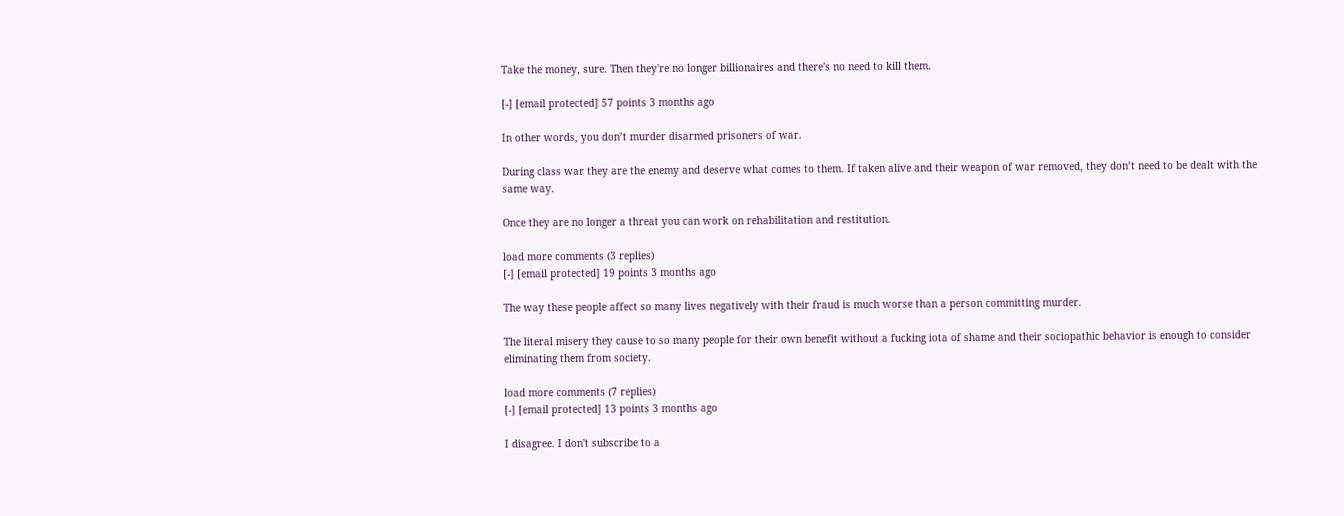Take the money, sure. Then they're no longer billionaires and there's no need to kill them.

[-] [email protected] 57 points 3 months ago

In other words, you don’t murder disarmed prisoners of war.

During class war they are the enemy and deserve what comes to them. If taken alive and their weapon of war removed, they don’t need to be dealt with the same way.

Once they are no longer a threat you can work on rehabilitation and restitution.

load more comments (3 replies)
[-] [email protected] 19 points 3 months ago

The way these people affect so many lives negatively with their fraud is much worse than a person committing murder.

The literal misery they cause to so many people for their own benefit without a fucking iota of shame and their sociopathic behavior is enough to consider eliminating them from society.

load more comments (7 replies)
[-] [email protected] 13 points 3 months ago

I disagree. I don't subscribe to a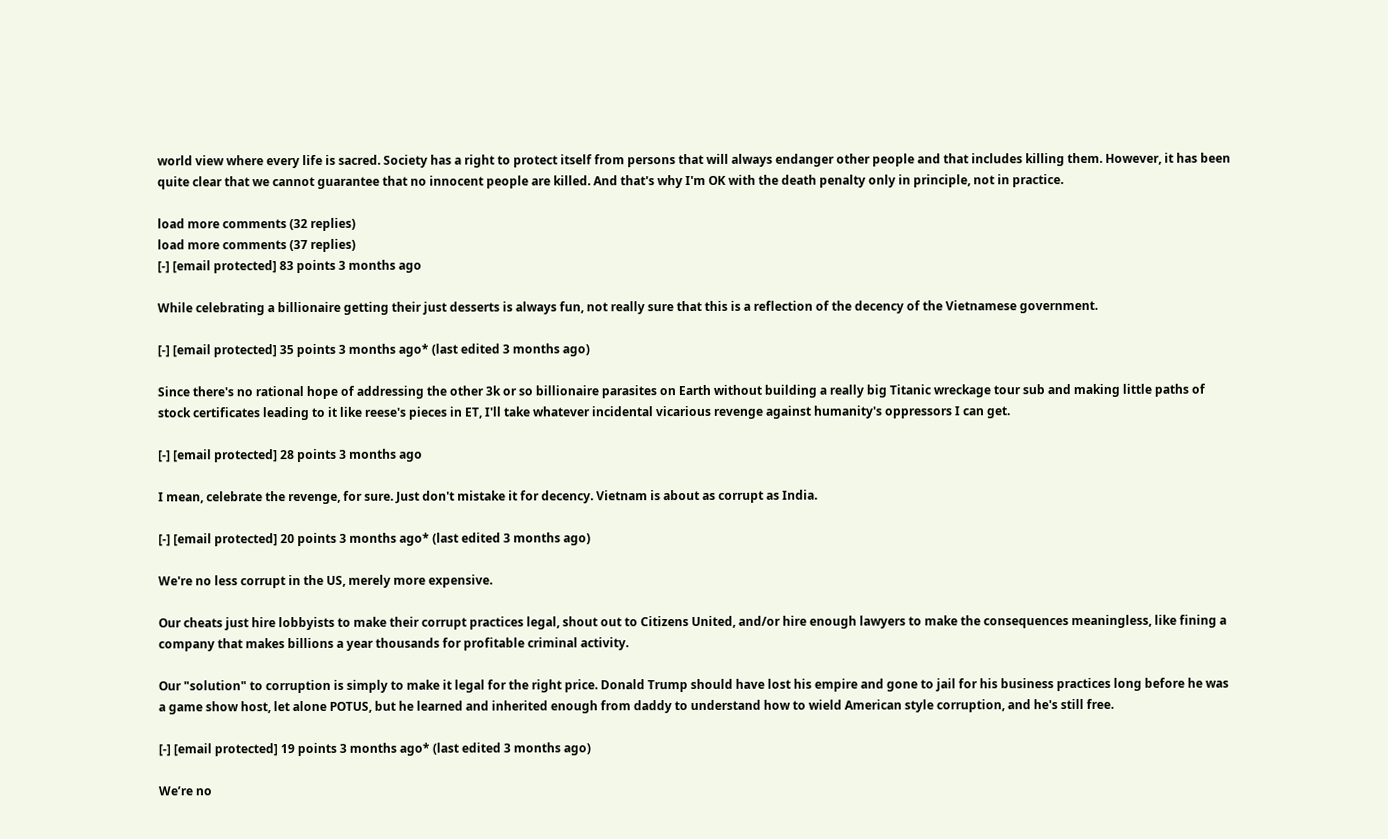world view where every life is sacred. Society has a right to protect itself from persons that will always endanger other people and that includes killing them. However, it has been quite clear that we cannot guarantee that no innocent people are killed. And that's why I'm OK with the death penalty only in principle, not in practice.

load more comments (32 replies)
load more comments (37 replies)
[-] [email protected] 83 points 3 months ago

While celebrating a billionaire getting their just desserts is always fun, not really sure that this is a reflection of the decency of the Vietnamese government.

[-] [email protected] 35 points 3 months ago* (last edited 3 months ago)

Since there's no rational hope of addressing the other 3k or so billionaire parasites on Earth without building a really big Titanic wreckage tour sub and making little paths of stock certificates leading to it like reese's pieces in ET, I'll take whatever incidental vicarious revenge against humanity's oppressors I can get.

[-] [email protected] 28 points 3 months ago

I mean, celebrate the revenge, for sure. Just don't mistake it for decency. Vietnam is about as corrupt as India.

[-] [email protected] 20 points 3 months ago* (last edited 3 months ago)

We're no less corrupt in the US, merely more expensive.

Our cheats just hire lobbyists to make their corrupt practices legal, shout out to Citizens United, and/or hire enough lawyers to make the consequences meaningless, like fining a company that makes billions a year thousands for profitable criminal activity.

Our "solution" to corruption is simply to make it legal for the right price. Donald Trump should have lost his empire and gone to jail for his business practices long before he was a game show host, let alone POTUS, but he learned and inherited enough from daddy to understand how to wield American style corruption, and he's still free.

[-] [email protected] 19 points 3 months ago* (last edited 3 months ago)

We’re no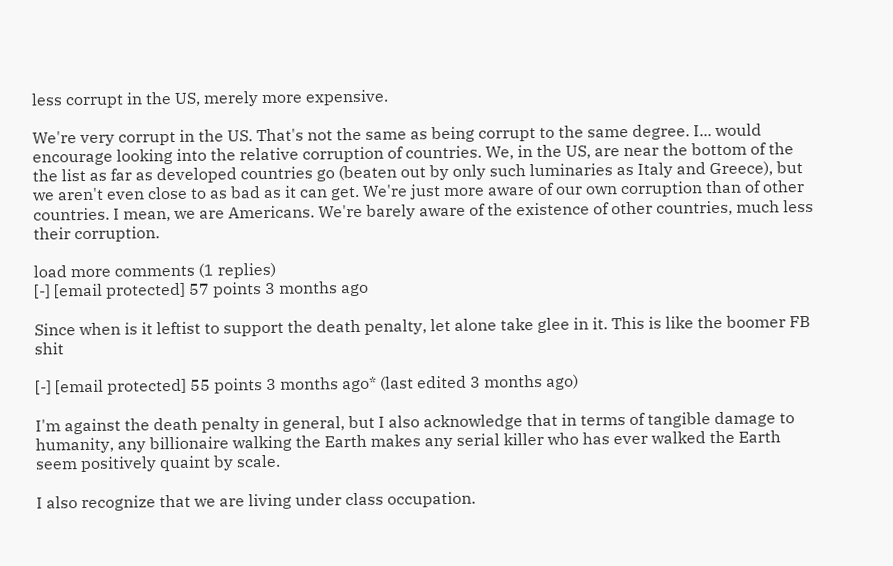less corrupt in the US, merely more expensive.

We're very corrupt in the US. That's not the same as being corrupt to the same degree. I... would encourage looking into the relative corruption of countries. We, in the US, are near the bottom of the the list as far as developed countries go (beaten out by only such luminaries as Italy and Greece), but we aren't even close to as bad as it can get. We're just more aware of our own corruption than of other countries. I mean, we are Americans. We're barely aware of the existence of other countries, much less their corruption.

load more comments (1 replies)
[-] [email protected] 57 points 3 months ago

Since when is it leftist to support the death penalty, let alone take glee in it. This is like the boomer FB shit

[-] [email protected] 55 points 3 months ago* (last edited 3 months ago)

I'm against the death penalty in general, but I also acknowledge that in terms of tangible damage to humanity, any billionaire walking the Earth makes any serial killer who has ever walked the Earth seem positively quaint by scale.

I also recognize that we are living under class occupation.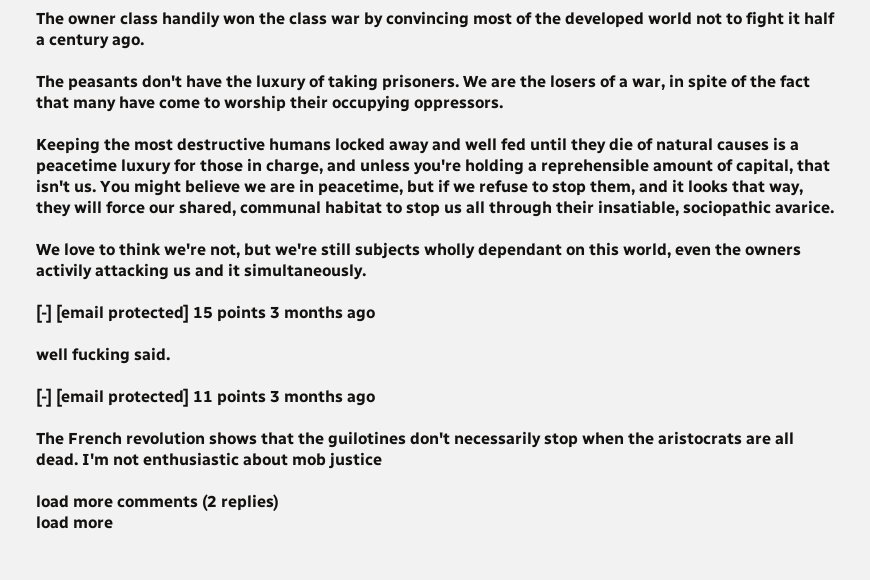The owner class handily won the class war by convincing most of the developed world not to fight it half a century ago.

The peasants don't have the luxury of taking prisoners. We are the losers of a war, in spite of the fact that many have come to worship their occupying oppressors.

Keeping the most destructive humans locked away and well fed until they die of natural causes is a peacetime luxury for those in charge, and unless you're holding a reprehensible amount of capital, that isn't us. You might believe we are in peacetime, but if we refuse to stop them, and it looks that way, they will force our shared, communal habitat to stop us all through their insatiable, sociopathic avarice.

We love to think we're not, but we're still subjects wholly dependant on this world, even the owners activily attacking us and it simultaneously.

[-] [email protected] 15 points 3 months ago

well fucking said.

[-] [email protected] 11 points 3 months ago

The French revolution shows that the guilotines don't necessarily stop when the aristocrats are all dead. I'm not enthusiastic about mob justice

load more comments (2 replies)
load more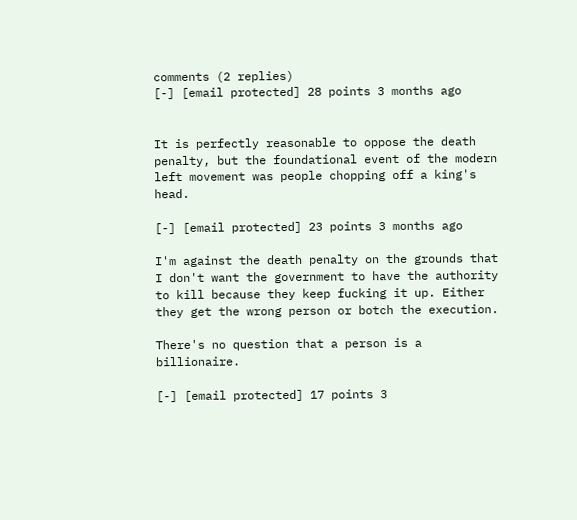comments (2 replies)
[-] [email protected] 28 points 3 months ago


It is perfectly reasonable to oppose the death penalty, but the foundational event of the modern left movement was people chopping off a king's head.

[-] [email protected] 23 points 3 months ago

I'm against the death penalty on the grounds that I don't want the government to have the authority to kill because they keep fucking it up. Either they get the wrong person or botch the execution.

There's no question that a person is a billionaire.

[-] [email protected] 17 points 3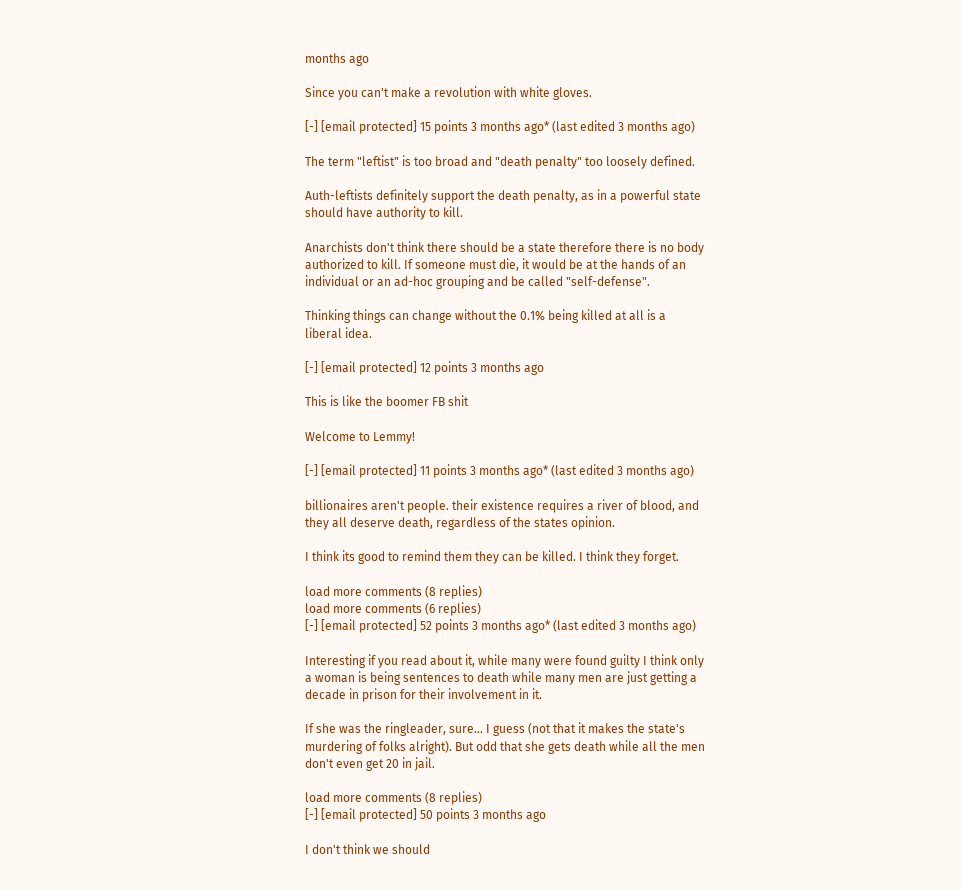months ago

Since you can't make a revolution with white gloves.

[-] [email protected] 15 points 3 months ago* (last edited 3 months ago)

The term "leftist" is too broad and "death penalty" too loosely defined.

Auth-leftists definitely support the death penalty, as in a powerful state should have authority to kill.

Anarchists don't think there should be a state therefore there is no body authorized to kill. If someone must die, it would be at the hands of an individual or an ad-hoc grouping and be called "self-defense".

Thinking things can change without the 0.1% being killed at all is a liberal idea.

[-] [email protected] 12 points 3 months ago

This is like the boomer FB shit

Welcome to Lemmy!

[-] [email protected] 11 points 3 months ago* (last edited 3 months ago)

billionaires aren't people. their existence requires a river of blood, and they all deserve death, regardless of the states opinion.

I think its good to remind them they can be killed. I think they forget.

load more comments (8 replies)
load more comments (6 replies)
[-] [email protected] 52 points 3 months ago* (last edited 3 months ago)

Interesting if you read about it, while many were found guilty I think only a woman is being sentences to death while many men are just getting a decade in prison for their involvement in it.

If she was the ringleader, sure... I guess (not that it makes the state's murdering of folks alright). But odd that she gets death while all the men don't even get 20 in jail.

load more comments (8 replies)
[-] [email protected] 50 points 3 months ago

I don't think we should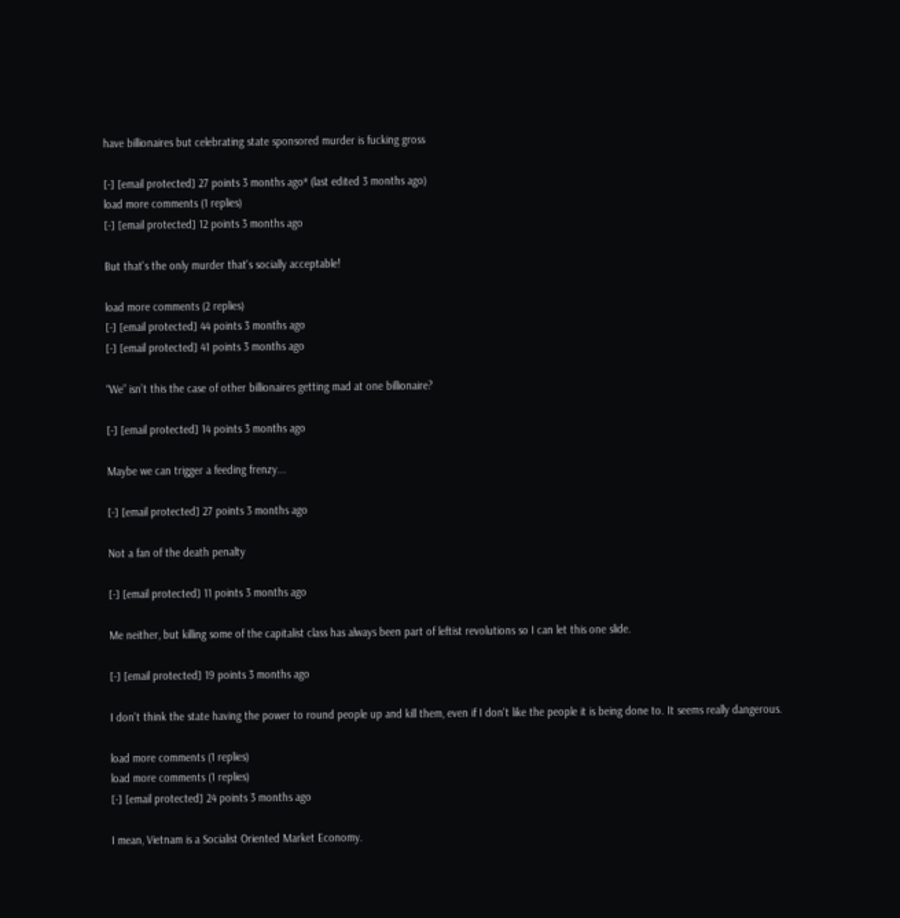have billionaires but celebrating state sponsored murder is fucking gross

[-] [email protected] 27 points 3 months ago* (last edited 3 months ago)
load more comments (1 replies)
[-] [email protected] 12 points 3 months ago

But that's the only murder that's socially acceptable!

load more comments (2 replies)
[-] [email protected] 44 points 3 months ago
[-] [email protected] 41 points 3 months ago

“We” isn’t this the case of other billionaires getting mad at one billionaire?

[-] [email protected] 14 points 3 months ago

Maybe we can trigger a feeding frenzy...

[-] [email protected] 27 points 3 months ago

Not a fan of the death penalty

[-] [email protected] 11 points 3 months ago

Me neither, but killing some of the capitalist class has always been part of leftist revolutions so I can let this one slide.

[-] [email protected] 19 points 3 months ago

I don't think the state having the power to round people up and kill them, even if I don't like the people it is being done to. It seems really dangerous.

load more comments (1 replies)
load more comments (1 replies)
[-] [email protected] 24 points 3 months ago

I mean, Vietnam is a Socialist Oriented Market Economy.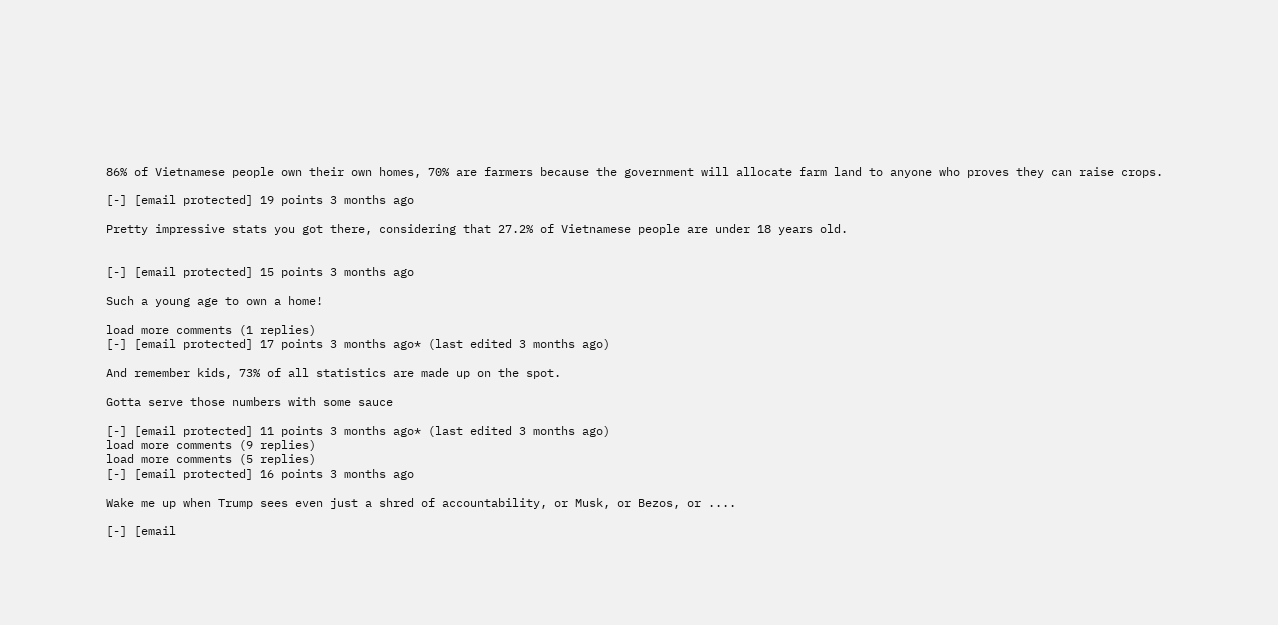86% of Vietnamese people own their own homes, 70% are farmers because the government will allocate farm land to anyone who proves they can raise crops.

[-] [email protected] 19 points 3 months ago

Pretty impressive stats you got there, considering that 27.2% of Vietnamese people are under 18 years old.


[-] [email protected] 15 points 3 months ago

Such a young age to own a home!

load more comments (1 replies)
[-] [email protected] 17 points 3 months ago* (last edited 3 months ago)

And remember kids, 73% of all statistics are made up on the spot.

Gotta serve those numbers with some sauce

[-] [email protected] 11 points 3 months ago* (last edited 3 months ago)
load more comments (9 replies)
load more comments (5 replies)
[-] [email protected] 16 points 3 months ago

Wake me up when Trump sees even just a shred of accountability, or Musk, or Bezos, or ....

[-] [email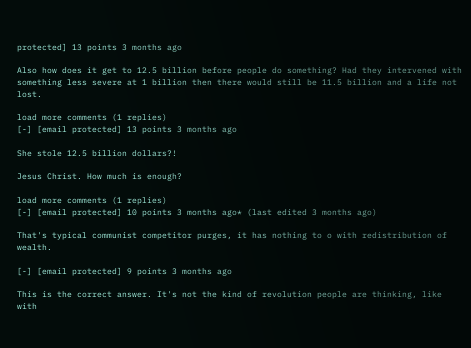protected] 13 points 3 months ago

Also how does it get to 12.5 billion before people do something? Had they intervened with something less severe at 1 billion then there would still be 11.5 billion and a life not lost.

load more comments (1 replies)
[-] [email protected] 13 points 3 months ago

She stole 12.5 billion dollars?!

Jesus Christ. How much is enough?

load more comments (1 replies)
[-] [email protected] 10 points 3 months ago* (last edited 3 months ago)

That's typical communist competitor purges, it has nothing to o with redistribution of wealth.

[-] [email protected] 9 points 3 months ago

This is the correct answer. It's not the kind of revolution people are thinking, like with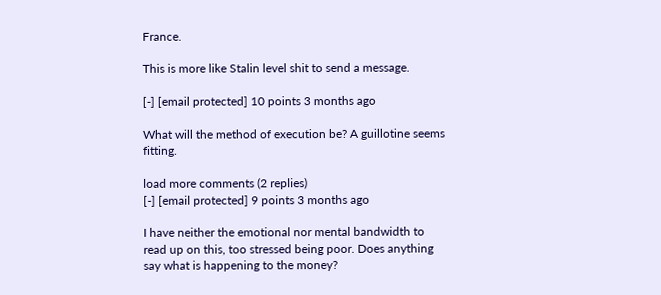France.

This is more like Stalin level shit to send a message.

[-] [email protected] 10 points 3 months ago

What will the method of execution be? A guillotine seems fitting.

load more comments (2 replies)
[-] [email protected] 9 points 3 months ago

I have neither the emotional nor mental bandwidth to read up on this, too stressed being poor. Does anything say what is happening to the money?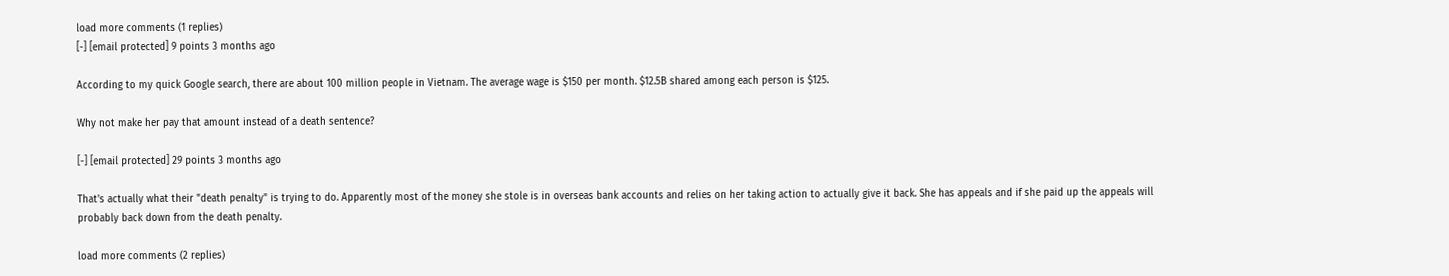load more comments (1 replies)
[-] [email protected] 9 points 3 months ago

According to my quick Google search, there are about 100 million people in Vietnam. The average wage is $150 per month. $12.5B shared among each person is $125.

Why not make her pay that amount instead of a death sentence?

[-] [email protected] 29 points 3 months ago

That's actually what their "death penalty" is trying to do. Apparently most of the money she stole is in overseas bank accounts and relies on her taking action to actually give it back. She has appeals and if she paid up the appeals will probably back down from the death penalty.

load more comments (2 replies)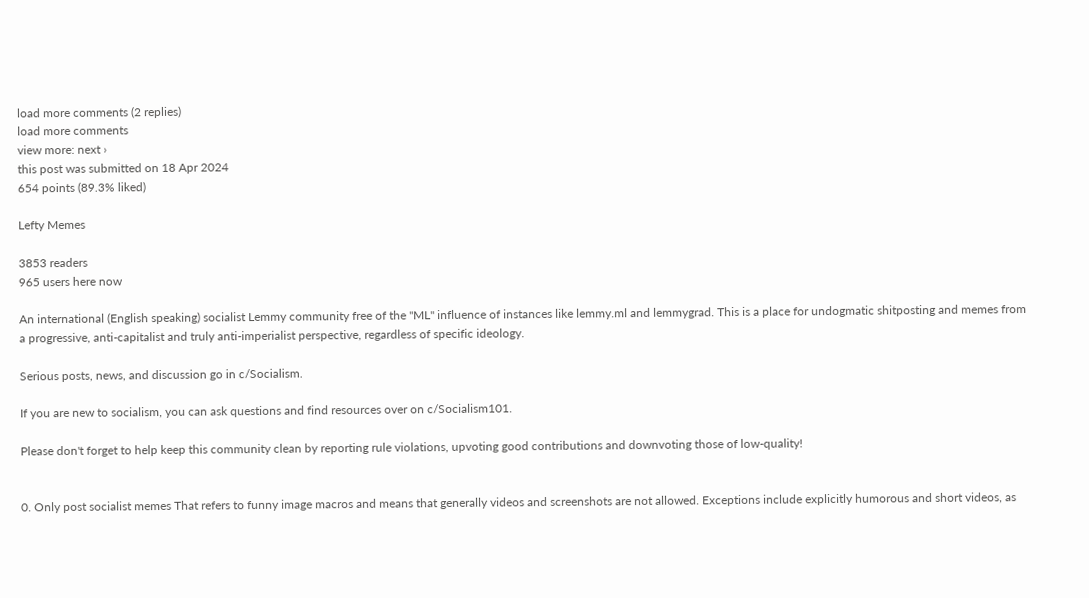load more comments (2 replies)
load more comments
view more: next ›
this post was submitted on 18 Apr 2024
654 points (89.3% liked)

Lefty Memes

3853 readers
965 users here now

An international (English speaking) socialist Lemmy community free of the "ML" influence of instances like lemmy.ml and lemmygrad. This is a place for undogmatic shitposting and memes from a progressive, anti-capitalist and truly anti-imperialist perspective, regardless of specific ideology.

Serious posts, news, and discussion go in c/Socialism.

If you are new to socialism, you can ask questions and find resources over on c/Socialism101.

Please don't forget to help keep this community clean by reporting rule violations, upvoting good contributions and downvoting those of low-quality!


0. Only post socialist memes That refers to funny image macros and means that generally videos and screenshots are not allowed. Exceptions include explicitly humorous and short videos, as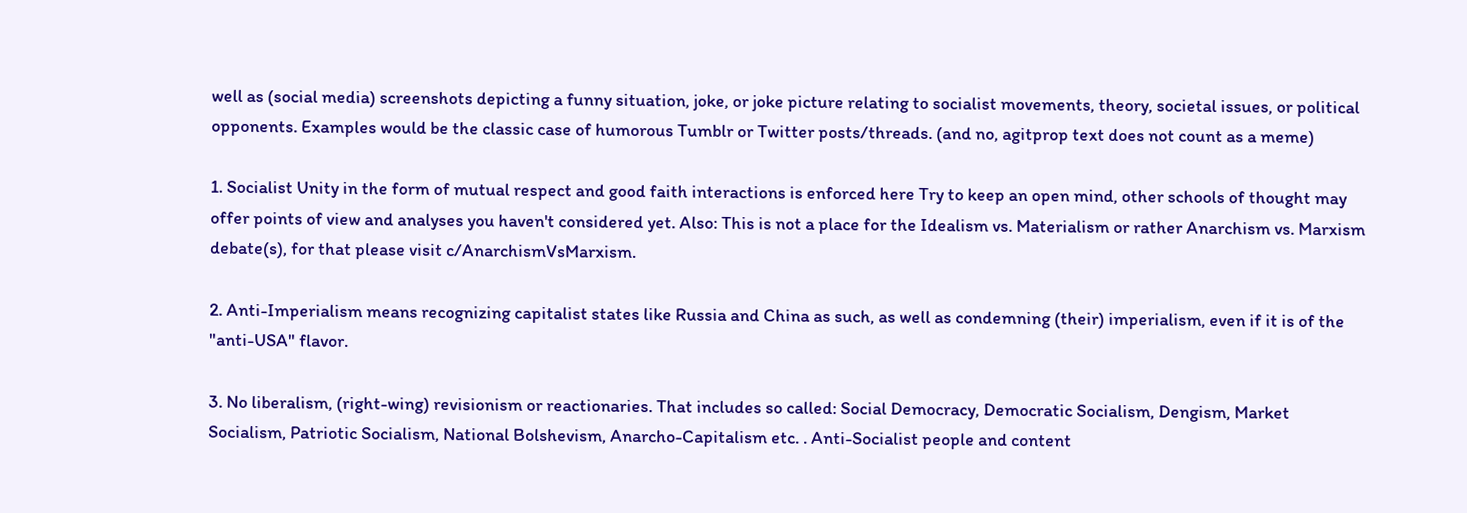well as (social media) screenshots depicting a funny situation, joke, or joke picture relating to socialist movements, theory, societal issues, or political opponents. Examples would be the classic case of humorous Tumblr or Twitter posts/threads. (and no, agitprop text does not count as a meme)

1. Socialist Unity in the form of mutual respect and good faith interactions is enforced here Try to keep an open mind, other schools of thought may offer points of view and analyses you haven't considered yet. Also: This is not a place for the Idealism vs. Materialism or rather Anarchism vs. Marxism debate(s), for that please visit c/AnarchismVsMarxism.

2. Anti-Imperialism means recognizing capitalist states like Russia and China as such, as well as condemning (their) imperialism, even if it is of the "anti-USA" flavor.

3. No liberalism, (right-wing) revisionism or reactionaries. That includes so called: Social Democracy, Democratic Socialism, Dengism, Market Socialism, Patriotic Socialism, National Bolshevism, Anarcho-Capitalism etc. . Anti-Socialist people and content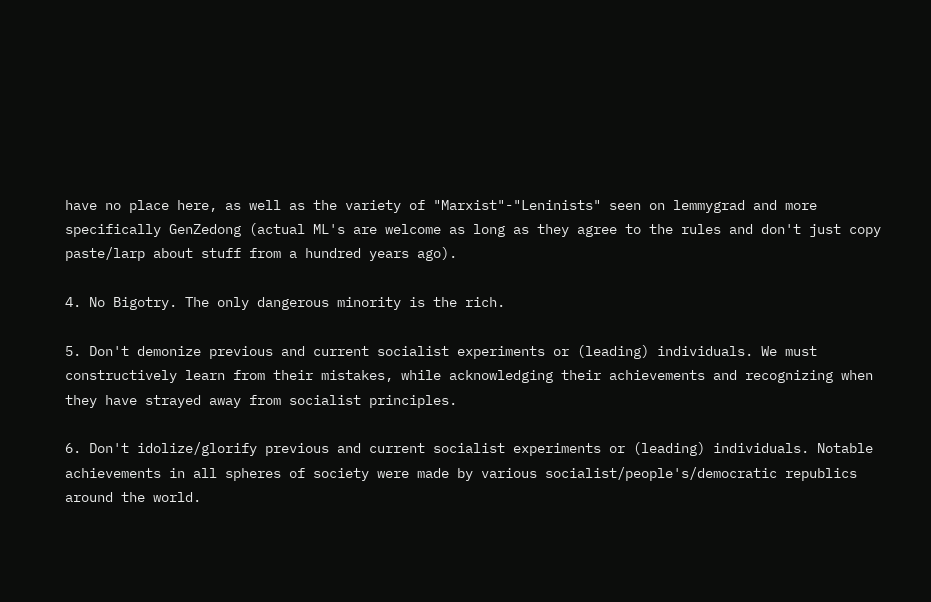have no place here, as well as the variety of "Marxist"-"Leninists" seen on lemmygrad and more specifically GenZedong (actual ML's are welcome as long as they agree to the rules and don't just copy paste/larp about stuff from a hundred years ago).

4. No Bigotry. The only dangerous minority is the rich.

5. Don't demonize previous and current socialist experiments or (leading) individuals. We must constructively learn from their mistakes, while acknowledging their achievements and recognizing when they have strayed away from socialist principles.

6. Don't idolize/glorify previous and current socialist experiments or (leading) individuals. Notable achievements in all spheres of society were made by various socialist/people's/democratic republics around the world.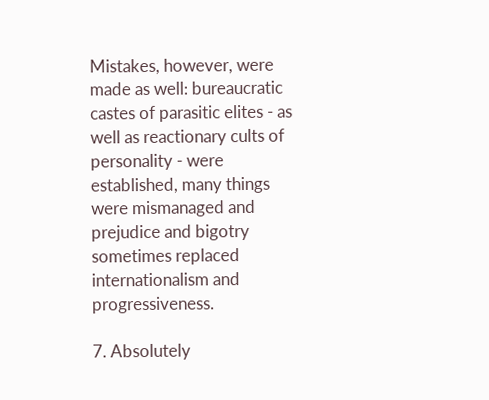Mistakes, however, were made as well: bureaucratic castes of parasitic elites - as well as reactionary cults of personality - were established, many things were mismanaged and prejudice and bigotry sometimes replaced internationalism and progressiveness.

7. Absolutely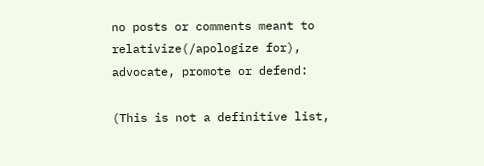no posts or comments meant to relativize(/apologize for), advocate, promote or defend:

(This is not a definitive list,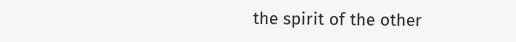the spirit of the other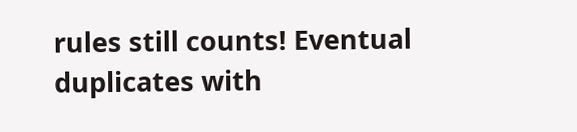rules still counts! Eventual duplicates with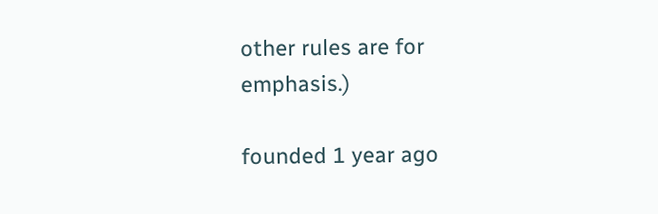other rules are for emphasis.)

founded 1 year ago